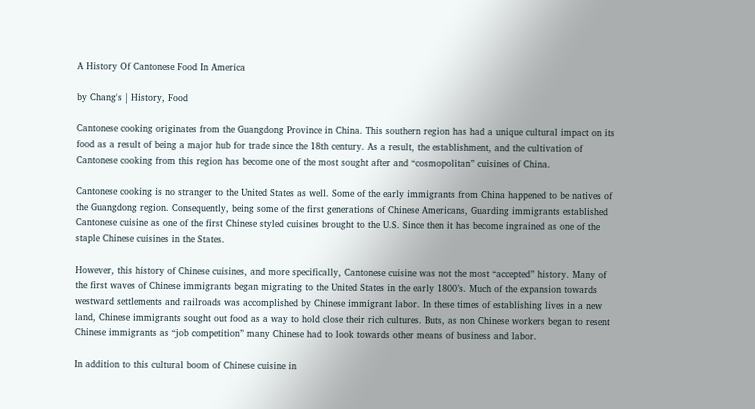A History Of Cantonese Food In America

by Chang's | History, Food

Cantonese cooking originates from the Guangdong Province in China. This southern region has had a unique cultural impact on its food as a result of being a major hub for trade since the 18th century. As a result, the establishment, and the cultivation of Cantonese cooking from this region has become one of the most sought after and “cosmopolitan” cuisines of China.

Cantonese cooking is no stranger to the United States as well. Some of the early immigrants from China happened to be natives of the Guangdong region. Consequently, being some of the first generations of Chinese Americans, Guarding immigrants established Cantonese cuisine as one of the first Chinese styled cuisines brought to the U.S. Since then it has become ingrained as one of the staple Chinese cuisines in the States.

However, this history of Chinese cuisines, and more specifically, Cantonese cuisine was not the most “accepted” history. Many of the first waves of Chinese immigrants began migrating to the United States in the early 1800’s. Much of the expansion towards westward settlements and railroads was accomplished by Chinese immigrant labor. In these times of establishing lives in a new land, Chinese immigrants sought out food as a way to hold close their rich cultures. Buts, as non Chinese workers began to resent Chinese immigrants as “job competition” many Chinese had to look towards other means of business and labor.

In addition to this cultural boom of Chinese cuisine in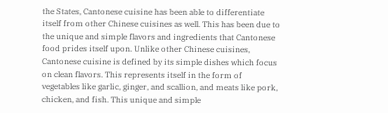the States, Cantonese cuisine has been able to differentiate itself from other Chinese cuisines as well. This has been due to the unique and simple flavors and ingredients that Cantonese food prides itself upon. Unlike other Chinese cuisines, Cantonese cuisine is defined by its simple dishes which focus on clean flavors. This represents itself in the form of vegetables like garlic, ginger, and scallion, and meats like pork, chicken, and fish. This unique and simple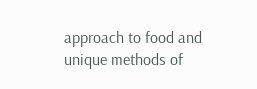approach to food and unique methods of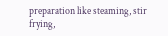preparation like steaming, stir frying,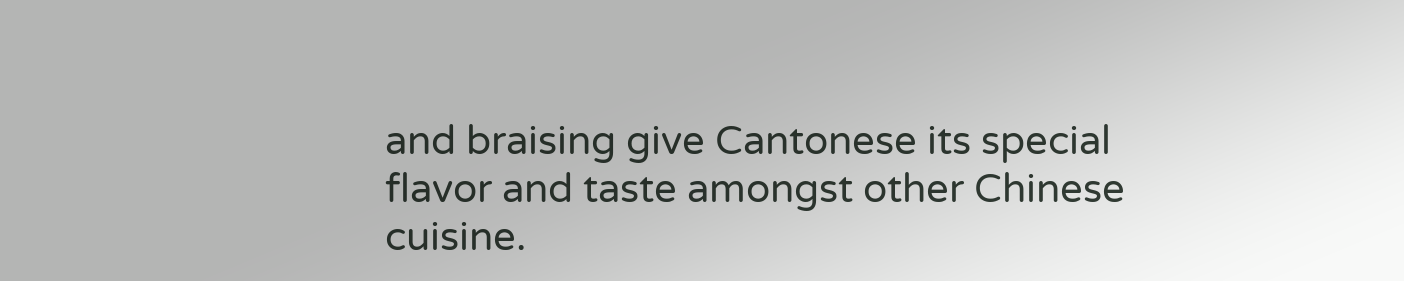and braising give Cantonese its special flavor and taste amongst other Chinese cuisine.